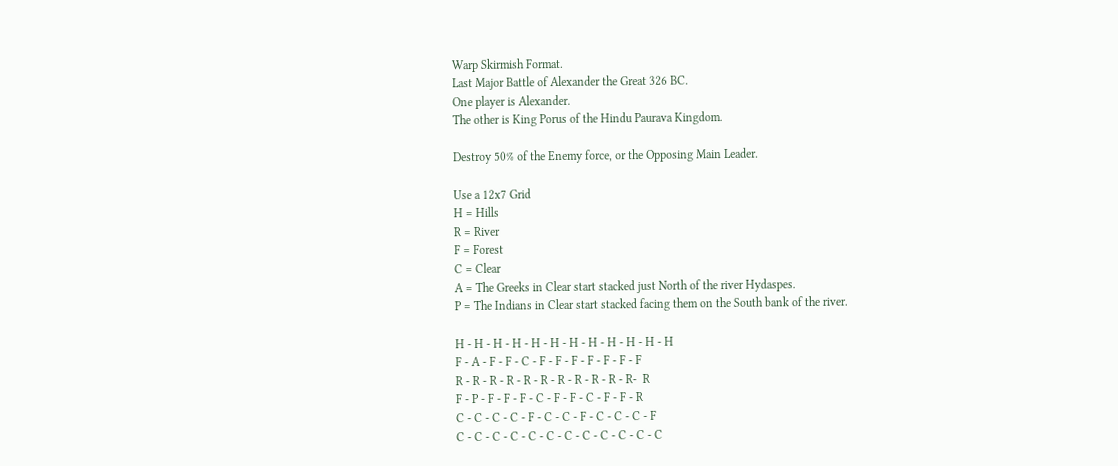Warp Skirmish Format.
Last Major Battle of Alexander the Great 326 BC.
One player is Alexander.
The other is King Porus of the Hindu Paurava Kingdom.

Destroy 50% of the Enemy force, or the Opposing Main Leader.

Use a 12x7 Grid
H = Hills
R = River
F = Forest
C = Clear
A = The Greeks in Clear start stacked just North of the river Hydaspes.
P = The Indians in Clear start stacked facing them on the South bank of the river.

H - H - H - H - H - H - H - H - H - H - H - H
F - A - F - F - C - F - F - F - F - F - F - F
R - R - R - R - R - R - R - R - R - R - R-  R
F - P - F - F - F - C - F - F - C - F - F - R
C - C - C - C - F - C - C - F - C - C - C - F
C - C - C - C - C - C - C - C - C - C - C - C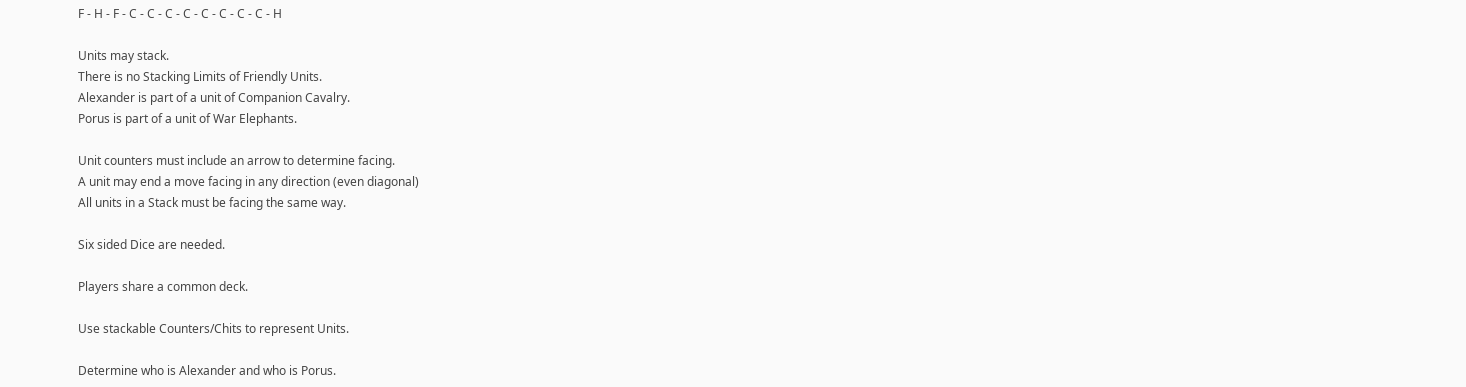F - H - F - C - C - C - C - C - C - C - C - H

Units may stack.
There is no Stacking Limits of Friendly Units.
Alexander is part of a unit of Companion Cavalry.
Porus is part of a unit of War Elephants.

Unit counters must include an arrow to determine facing.
A unit may end a move facing in any direction (even diagonal)
All units in a Stack must be facing the same way.

Six sided Dice are needed.

Players share a common deck.

Use stackable Counters/Chits to represent Units.

Determine who is Alexander and who is Porus.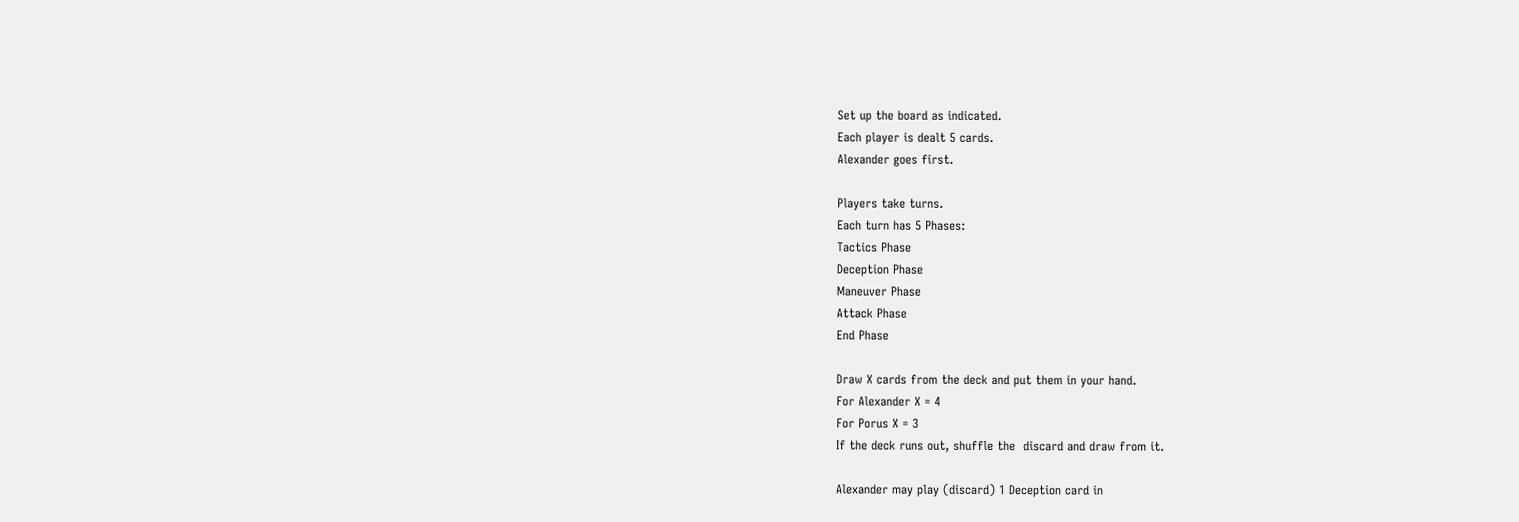Set up the board as indicated.
Each player is dealt 5 cards.
Alexander goes first.

Players take turns.
Each turn has 5 Phases:
Tactics Phase
Deception Phase
Maneuver Phase
Attack Phase
End Phase

Draw X cards from the deck and put them in your hand.
For Alexander X = 4
For Porus X = 3
If the deck runs out, shuffle the  discard and draw from it.

Alexander may play (discard) 1 Deception card in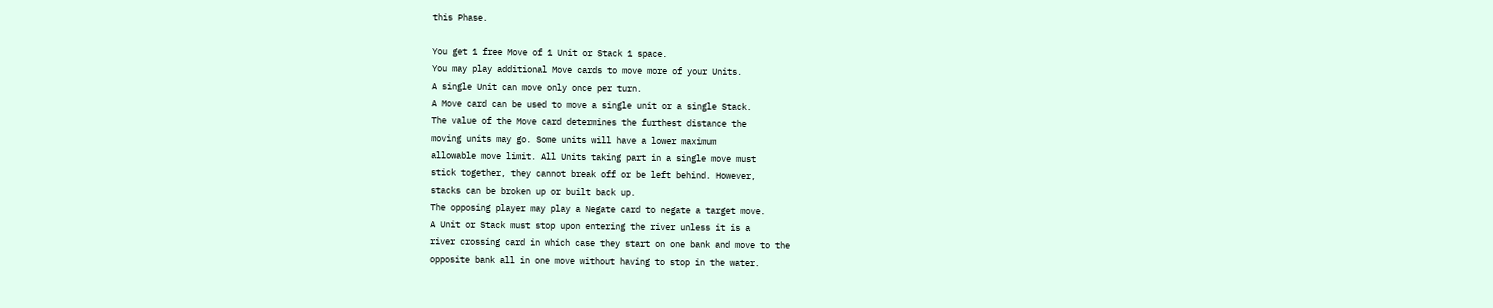this Phase.

You get 1 free Move of 1 Unit or Stack 1 space.
You may play additional Move cards to move more of your Units.
A single Unit can move only once per turn.
A Move card can be used to move a single unit or a single Stack.
The value of the Move card determines the furthest distance the
moving units may go. Some units will have a lower maximum
allowable move limit. All Units taking part in a single move must
stick together, they cannot break off or be left behind. However,
stacks can be broken up or built back up.
The opposing player may play a Negate card to negate a target move.
A Unit or Stack must stop upon entering the river unless it is a
river crossing card in which case they start on one bank and move to the
opposite bank all in one move without having to stop in the water.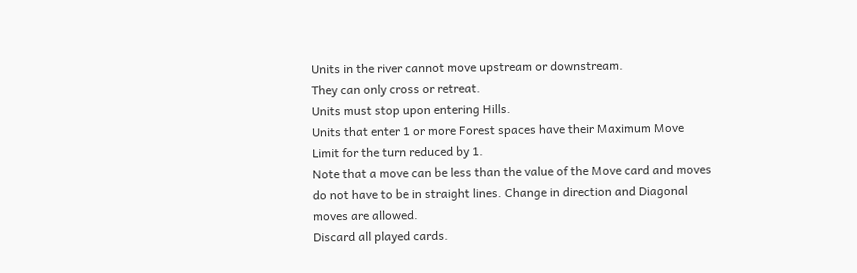Units in the river cannot move upstream or downstream.
They can only cross or retreat.
Units must stop upon entering Hills.
Units that enter 1 or more Forest spaces have their Maximum Move
Limit for the turn reduced by 1.
Note that a move can be less than the value of the Move card and moves
do not have to be in straight lines. Change in direction and Diagonal
moves are allowed.
Discard all played cards.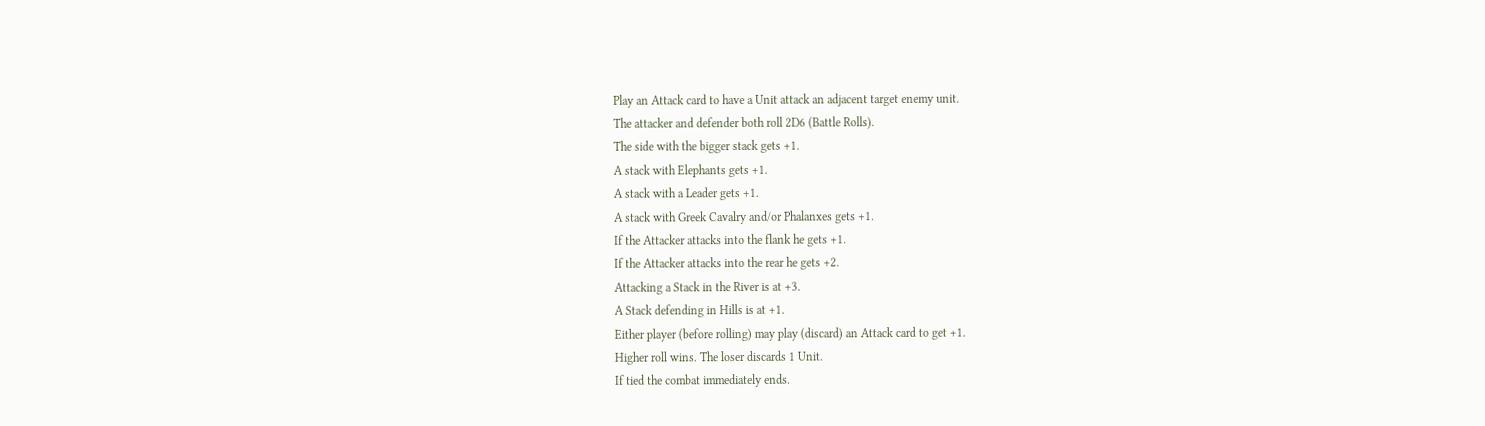Play an Attack card to have a Unit attack an adjacent target enemy unit.
The attacker and defender both roll 2D6 (Battle Rolls).
The side with the bigger stack gets +1.
A stack with Elephants gets +1.
A stack with a Leader gets +1.
A stack with Greek Cavalry and/or Phalanxes gets +1.
If the Attacker attacks into the flank he gets +1.
If the Attacker attacks into the rear he gets +2.
Attacking a Stack in the River is at +3.
A Stack defending in Hills is at +1.
Either player (before rolling) may play (discard) an Attack card to get +1.
Higher roll wins. The loser discards 1 Unit.
If tied the combat immediately ends.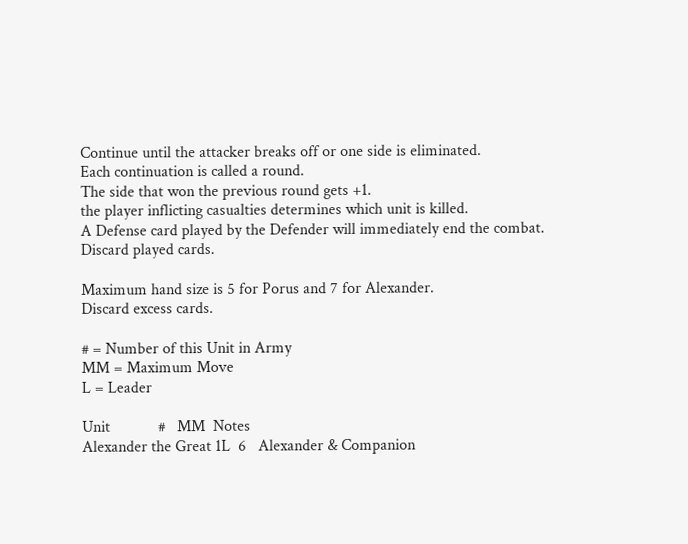Continue until the attacker breaks off or one side is eliminated.
Each continuation is called a round.
The side that won the previous round gets +1.
the player inflicting casualties determines which unit is killed.
A Defense card played by the Defender will immediately end the combat.
Discard played cards.

Maximum hand size is 5 for Porus and 7 for Alexander.
Discard excess cards.

# = Number of this Unit in Army
MM = Maximum Move
L = Leader

Unit            #   MM  Notes
Alexander the Great 1L  6   Alexander & Companion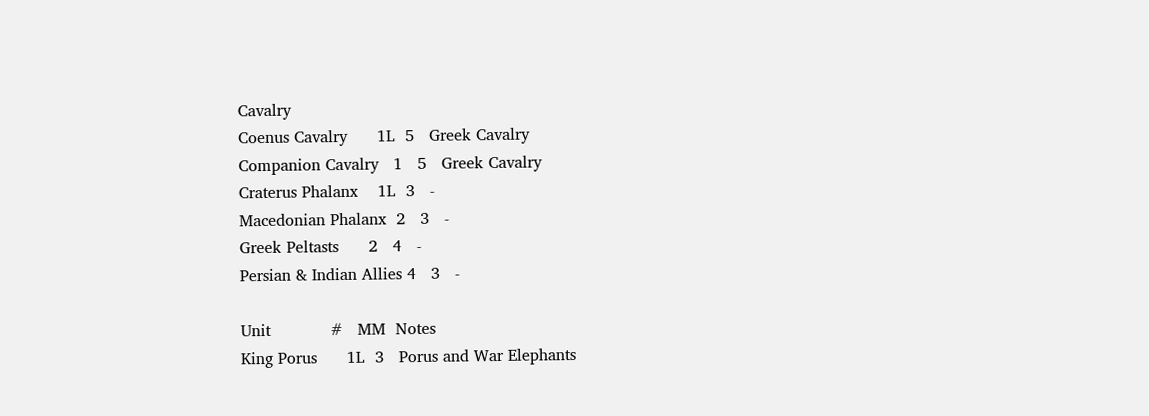Cavalry
Coenus Cavalry      1L  5   Greek Cavalry
Companion Cavalry   1   5   Greek Cavalry
Craterus Phalanx    1L  3   -
Macedonian Phalanx  2   3   -
Greek Peltasts      2   4   -
Persian & Indian Allies 4   3   -

Unit            #   MM  Notes
King Porus      1L  3   Porus and War Elephants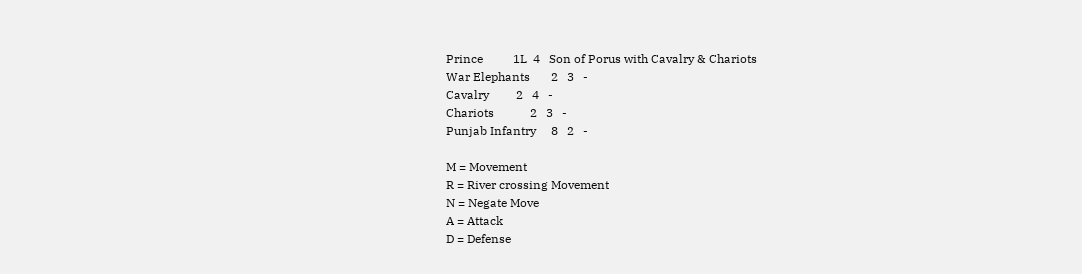Prince          1L  4   Son of Porus with Cavalry & Chariots
War Elephants       2   3   -
Cavalry         2   4   -
Chariots            2   3   -
Punjab Infantry     8   2   -

M = Movement
R = River crossing Movement
N = Negate Move
A = Attack
D = Defense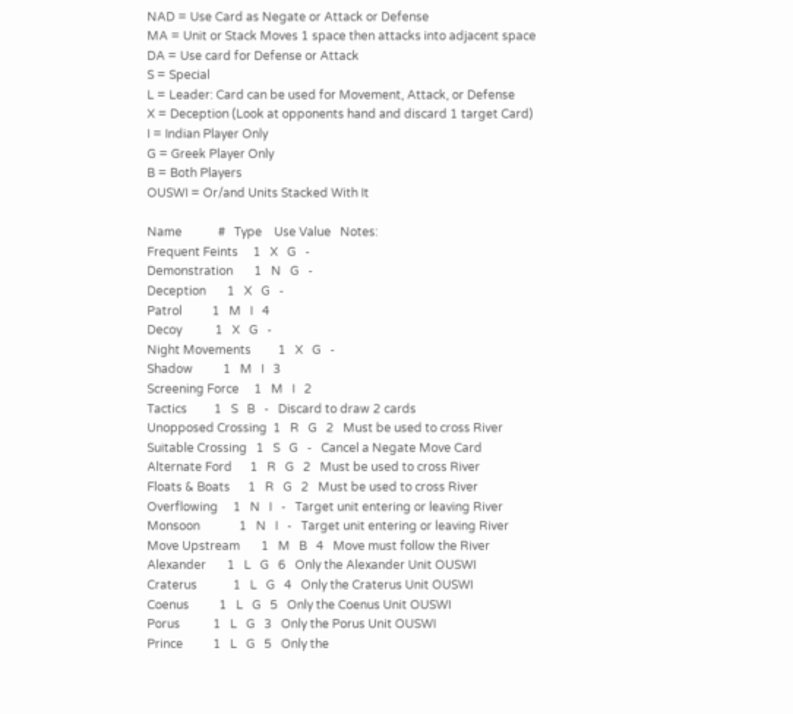NAD = Use Card as Negate or Attack or Defense
MA = Unit or Stack Moves 1 space then attacks into adjacent space
DA = Use card for Defense or Attack
S = Special
L = Leader: Card can be used for Movement, Attack, or Defense
X = Deception (Look at opponents hand and discard 1 target Card)
I = Indian Player Only
G = Greek Player Only
B = Both Players
OUSWI = Or/and Units Stacked With It

Name            #   Type    Use Value   Notes:
Frequent Feints     1   X   G   -
Demonstration       1   N   G   -
Deception       1   X   G   -
Patrol          1   M   I   4
Decoy           1   X   G   -
Night Movements         1   X   G   -
Shadow          1   M   I   3
Screening Force     1   M   I   2
Tactics         1   S   B   -   Discard to draw 2 cards
Unopposed Crossing  1   R   G   2   Must be used to cross River
Suitable Crossing   1   S   G   -   Cancel a Negate Move Card
Alternate Ford      1   R   G   2   Must be used to cross River
Floats & Boats      1   R   G   2   Must be used to cross River
Overflowing     1   N   I   -   Target unit entering or leaving River
Monsoon             1   N   I   -   Target unit entering or leaving River
Move Upstream       1   M   B   4   Move must follow the River
Alexander       1   L   G   6   Only the Alexander Unit OUSWI
Craterus            1   L   G   4   Only the Craterus Unit OUSWI
Coenus          1   L   G   5   Only the Coenus Unit OUSWI
Porus           1   L   G   3   Only the Porus Unit OUSWI
Prince          1   L   G   5   Only the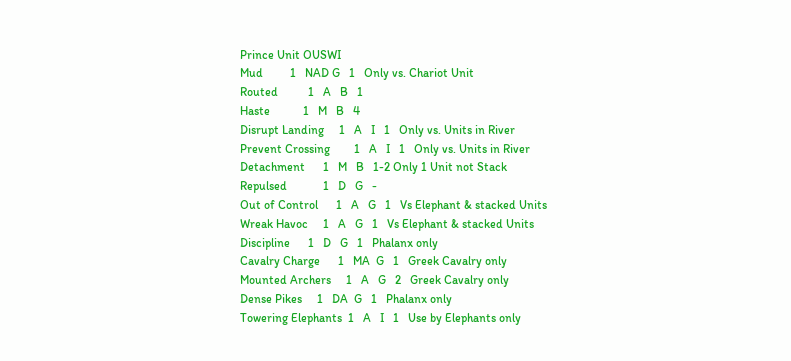Prince Unit OUSWI
Mud         1   NAD G   1   Only vs. Chariot Unit
Routed          1   A   B   1
Haste           1   M   B   4
Disrupt Landing     1   A   I   1   Only vs. Units in River
Prevent Crossing        1   A   I   1   Only vs. Units in River
Detachment      1   M   B   1-2 Only 1 Unit not Stack
Repulsed            1   D   G   -
Out of Control      1   A   G   1   Vs Elephant & stacked Units
Wreak Havoc     1   A   G   1   Vs Elephant & stacked Units
Discipline      1   D   G   1   Phalanx only
Cavalry Charge      1   MA  G   1   Greek Cavalry only
Mounted Archers     1   A   G   2   Greek Cavalry only
Dense Pikes     1   DA  G   1   Phalanx only
Towering Elephants  1   A   I   1   Use by Elephants only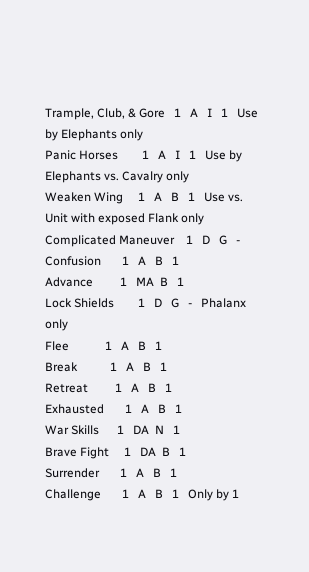Trample, Club, & Gore   1   A   I   1   Use by Elephants only
Panic Horses        1   A   I   1   Use by Elephants vs. Cavalry only
Weaken Wing     1   A   B   1   Use vs. Unit with exposed Flank only
Complicated Maneuver    1   D   G   -
Confusion       1   A   B   1
Advance         1   MA  B   1
Lock Shields        1   D   G   -   Phalanx only
Flee            1   A   B   1
Break           1   A   B   1
Retreat         1   A   B   1
Exhausted       1   A   B   1
War Skills      1   DA  N   1
Brave Fight     1   DA  B   1
Surrender       1   A   B   1
Challenge       1   A   B   1   Only by 1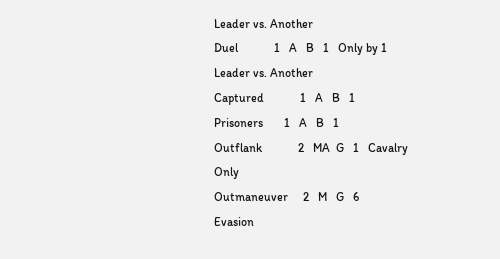Leader vs. Another
Duel            1   A   B   1   Only by 1 Leader vs. Another
Captured            1   A   B   1
Prisoners       1   A   B   1
Outflank            2   MA  G   1   Cavalry Only
Outmaneuver     2   M   G   6
Evasion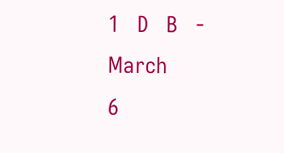1   D   B   -
March           6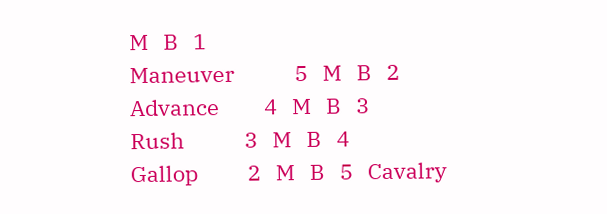M   B   1
Maneuver            5   M   B   2
Advance         4   M   B   3
Rush            3   M   B   4
Gallop          2   M   B   5   Cavalry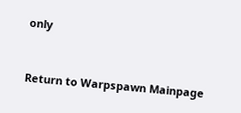only


Return to Warpspawn Mainpage